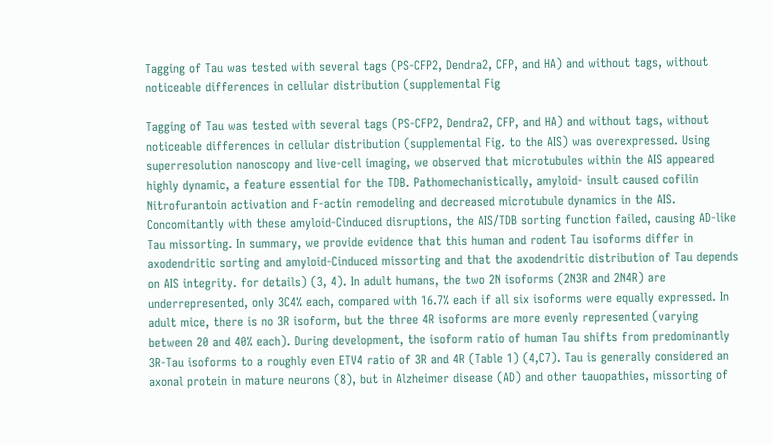Tagging of Tau was tested with several tags (PS-CFP2, Dendra2, CFP, and HA) and without tags, without noticeable differences in cellular distribution (supplemental Fig

Tagging of Tau was tested with several tags (PS-CFP2, Dendra2, CFP, and HA) and without tags, without noticeable differences in cellular distribution (supplemental Fig. to the AIS) was overexpressed. Using superresolution nanoscopy and live-cell imaging, we observed that microtubules within the AIS appeared highly dynamic, a feature essential for the TDB. Pathomechanistically, amyloid- insult caused cofilin Nitrofurantoin activation and F-actin remodeling and decreased microtubule dynamics in the AIS. Concomitantly with these amyloid-Cinduced disruptions, the AIS/TDB sorting function failed, causing AD-like Tau missorting. In summary, we provide evidence that this human and rodent Tau isoforms differ in axodendritic sorting and amyloid-Cinduced missorting and that the axodendritic distribution of Tau depends on AIS integrity. for details) (3, 4). In adult humans, the two 2N isoforms (2N3R and 2N4R) are underrepresented, only 3C4% each, compared with 16.7% each if all six isoforms were equally expressed. In adult mice, there is no 3R isoform, but the three 4R isoforms are more evenly represented (varying between 20 and 40% each). During development, the isoform ratio of human Tau shifts from predominantly 3R-Tau isoforms to a roughly even ETV4 ratio of 3R and 4R (Table 1) (4,C7). Tau is generally considered an axonal protein in mature neurons (8), but in Alzheimer disease (AD) and other tauopathies, missorting of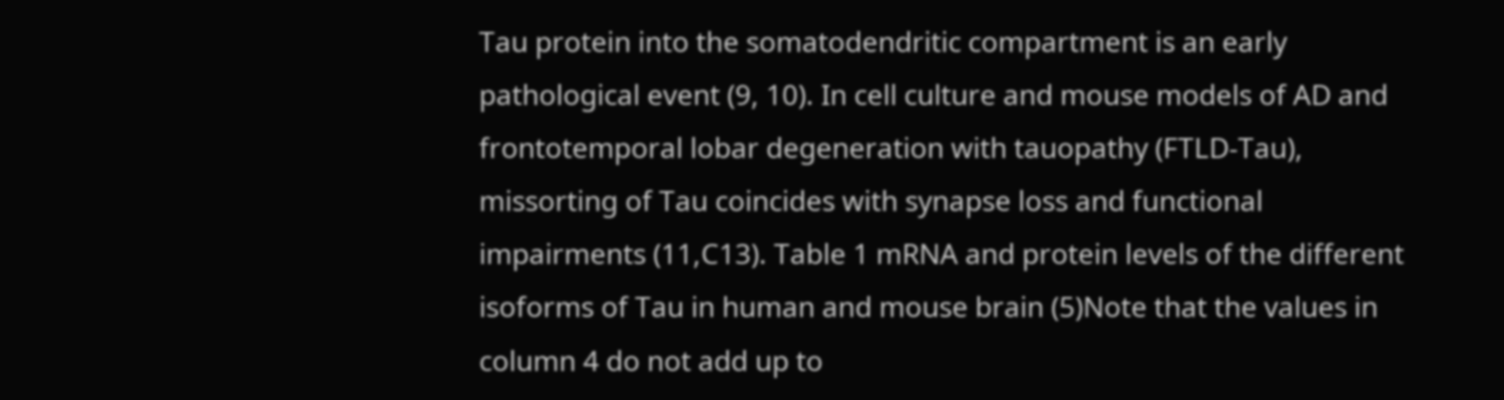Tau protein into the somatodendritic compartment is an early pathological event (9, 10). In cell culture and mouse models of AD and frontotemporal lobar degeneration with tauopathy (FTLD-Tau), missorting of Tau coincides with synapse loss and functional impairments (11,C13). Table 1 mRNA and protein levels of the different isoforms of Tau in human and mouse brain (5)Note that the values in column 4 do not add up to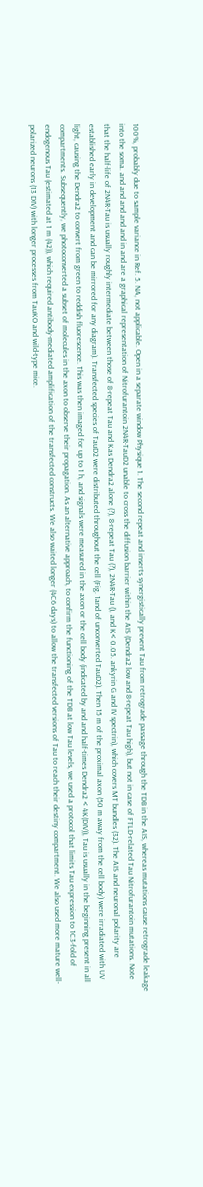100%, probably due to sample variance in Ref. 5. NA, not applicable. Open in a separate window Physique 1. The second repeat and inserts synergistically prevent Tau from retrograde passage through the TDB in the AIS, whereas mutations cause retrograde leakage into the soma. and and and and and in and are a graphical representation of Nitrofurantoin 2N4R-TauD2 unable to cross the diffusion barrier within the AIS (Dendra2 low and 8-repeat Tau high), but not in case of FTLD-related Tau Nitrofurantoin mutations. Note that the half-life of 2N4R-Tau is usually roughly intermediate between those of 8-repeat Tau and Kas Dendra2 alone (?), 8-repeat Tau (?), 2N4R-Tau (), and K< 0.05. ankyrin G and IV spectrin), which covers MT bundles (32). The AIS and neuronal polarity are established early in development and can be mirrored for any diagram). Transfected species of TauD2 were distributed throughout the cell (Fig. 1and of unconverted TauD2). Then 15 m of the proximal axon (50 m away from the cell body) were irradiated with UV light, causing the Dendra2 to convert from green to reddish fluorescence. This was then imaged for up to 1 h, and signals were measured in the axon or the cell body (indicated by and and half-times Dendra2 < 4K(DIV)), Tau is usually in the beginning present in all compartments. Subsequently, we photoconverted a subset of molecules in the axon to observe their propagation. As an alternative approach, to confirm the functioning of the TDB at low Tau levels, we used a protocol that limits Tau expression to 1C3-fold of endogenous Tau (estimated at 1 m (42)), which required antibody-mediated amplification of the transfected constructs. We also waited longer (4C6 days) to allow the transfected versions of Tau to reach their destiny compartment. We also used more mature well-polarized neurons (13 DIV) with longer processes from TauKO and wild-type mice.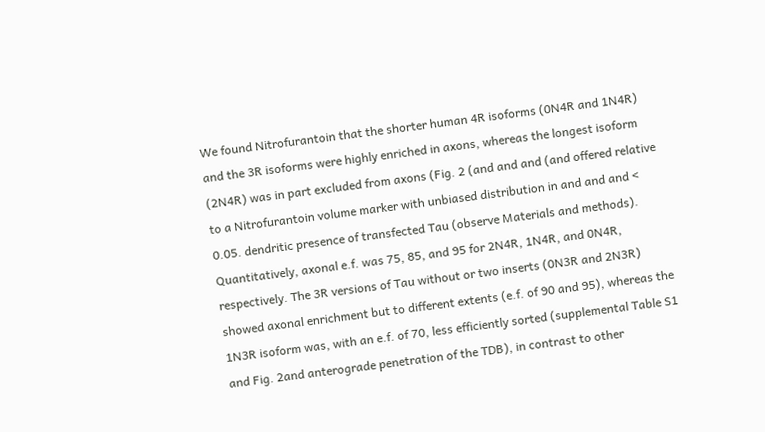We found Nitrofurantoin that the shorter human 4R isoforms (0N4R and 1N4R) and the 3R isoforms were highly enriched in axons, whereas the longest isoform (2N4R) was in part excluded from axons (Fig. 2 (and and and (and offered relative to a Nitrofurantoin volume marker with unbiased distribution in and and and < 0.05. dendritic presence of transfected Tau (observe Materials and methods). Quantitatively, axonal e.f. was 75, 85, and 95 for 2N4R, 1N4R, and 0N4R, respectively. The 3R versions of Tau without or two inserts (0N3R and 2N3R) showed axonal enrichment but to different extents (e.f. of 90 and 95), whereas the 1N3R isoform was, with an e.f. of 70, less efficiently sorted (supplemental Table S1 and Fig. 2and anterograde penetration of the TDB), in contrast to other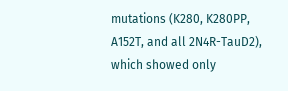mutations (K280, K280PP, A152T, and all 2N4R-TauD2), which showed only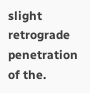slight retrograde penetration of the.